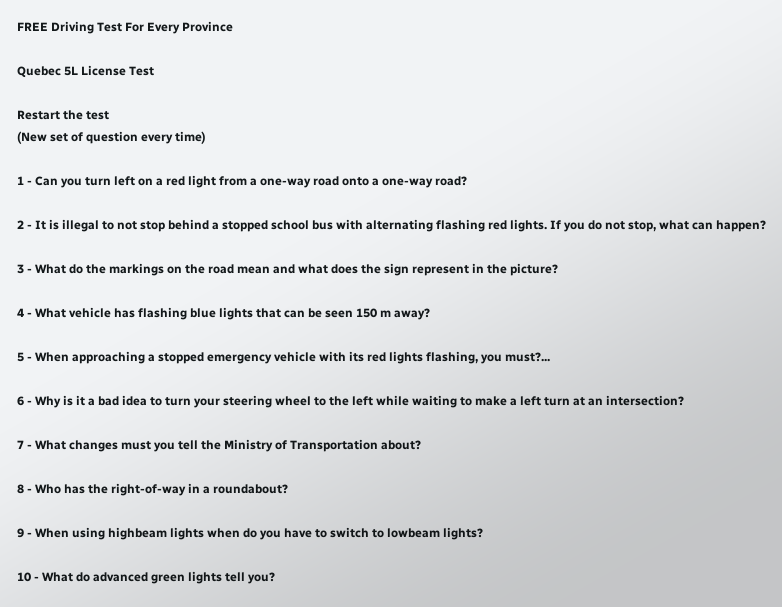FREE Driving Test For Every Province

Quebec 5L License Test

Restart the test
(New set of question every time)

1 - Can you turn left on a red light from a one-way road onto a one-way road?

2 - It is illegal to not stop behind a stopped school bus with alternating flashing red lights. If you do not stop, what can happen?

3 - What do the markings on the road mean and what does the sign represent in the picture?

4 - What vehicle has flashing blue lights that can be seen 150 m away?

5 - When approaching a stopped emergency vehicle with its red lights flashing, you must?...

6 - Why is it a bad idea to turn your steering wheel to the left while waiting to make a left turn at an intersection?

7 - What changes must you tell the Ministry of Transportation about?

8 - Who has the right-of-way in a roundabout?

9 - When using highbeam lights when do you have to switch to lowbeam lights?

10 - What do advanced green lights tell you?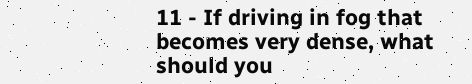11 - If driving in fog that becomes very dense, what should you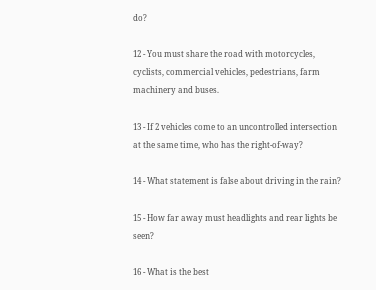do?

12 - You must share the road with motorcycles, cyclists, commercial vehicles, pedestrians, farm machinery and buses.

13 - If 2 vehicles come to an uncontrolled intersection at the same time, who has the right-of-way?

14 - What statement is false about driving in the rain?

15 - How far away must headlights and rear lights be seen?

16 - What is the best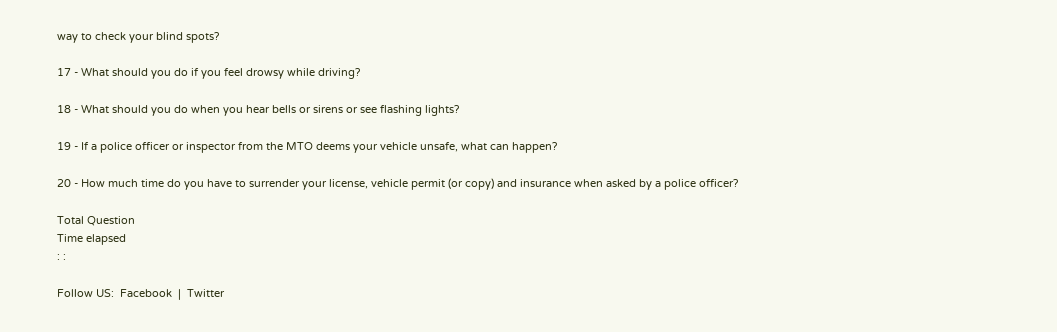way to check your blind spots?

17 - What should you do if you feel drowsy while driving?

18 - What should you do when you hear bells or sirens or see flashing lights?

19 - If a police officer or inspector from the MTO deems your vehicle unsafe, what can happen?

20 - How much time do you have to surrender your license, vehicle permit (or copy) and insurance when asked by a police officer?

Total Question
Time elapsed
: :

Follow US:  Facebook  |  Twitter